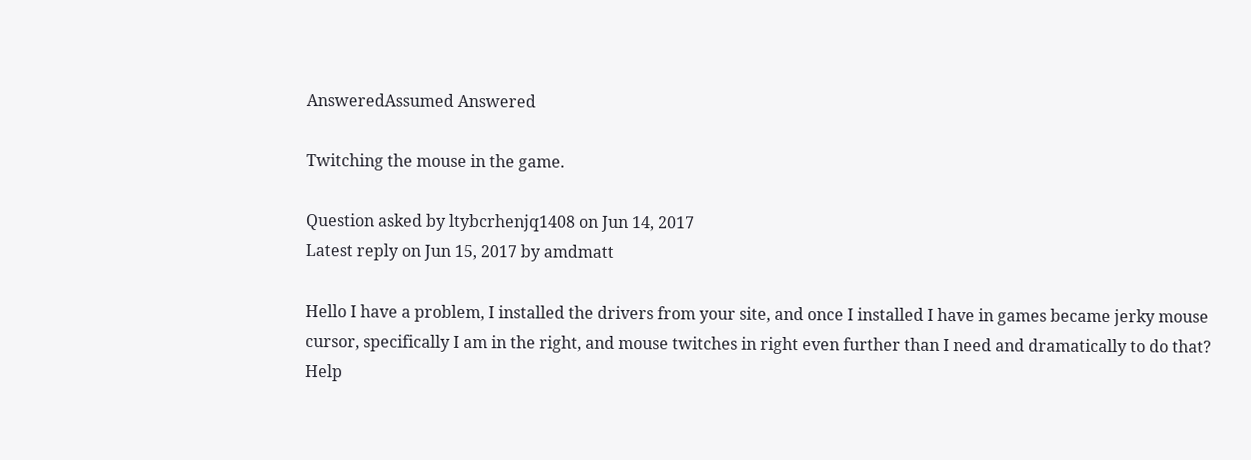AnsweredAssumed Answered

Twitching the mouse in the game.

Question asked by ltybcrhenjq1408 on Jun 14, 2017
Latest reply on Jun 15, 2017 by amdmatt

Hello I have a problem, I installed the drivers from your site, and once I installed I have in games became jerky mouse cursor, specifically I am in the right, and mouse twitches in right even further than I need and dramatically to do that? Help